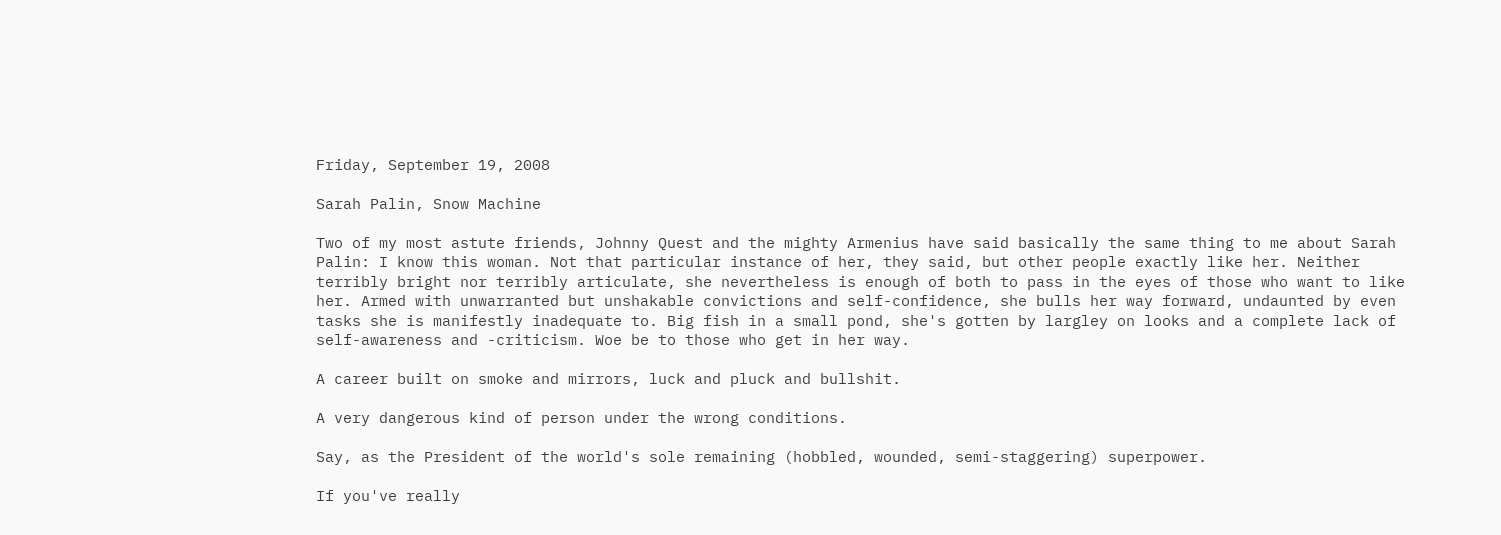Friday, September 19, 2008

Sarah Palin, Snow Machine

Two of my most astute friends, Johnny Quest and the mighty Armenius have said basically the same thing to me about Sarah Palin: I know this woman. Not that particular instance of her, they said, but other people exactly like her. Neither terribly bright nor terribly articulate, she nevertheless is enough of both to pass in the eyes of those who want to like her. Armed with unwarranted but unshakable convictions and self-confidence, she bulls her way forward, undaunted by even tasks she is manifestly inadequate to. Big fish in a small pond, she's gotten by largley on looks and a complete lack of self-awareness and -criticism. Woe be to those who get in her way.

A career built on smoke and mirrors, luck and pluck and bullshit.

A very dangerous kind of person under the wrong conditions.

Say, as the President of the world's sole remaining (hobbled, wounded, semi-staggering) superpower.

If you've really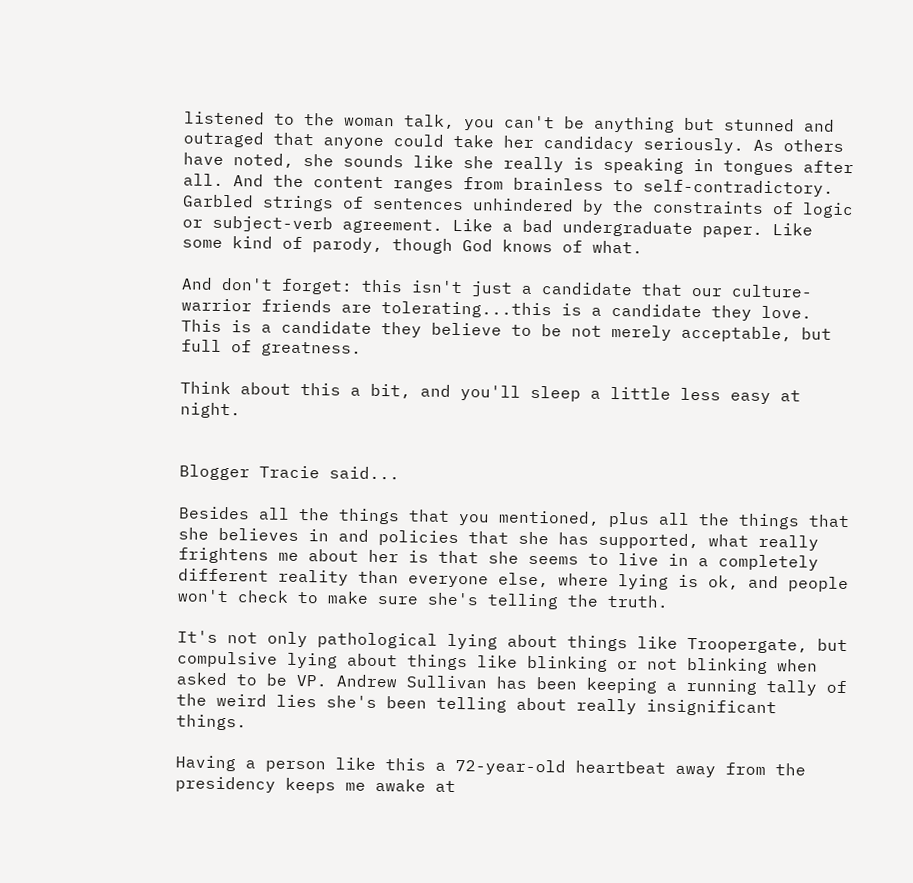listened to the woman talk, you can't be anything but stunned and outraged that anyone could take her candidacy seriously. As others have noted, she sounds like she really is speaking in tongues after all. And the content ranges from brainless to self-contradictory. Garbled strings of sentences unhindered by the constraints of logic or subject-verb agreement. Like a bad undergraduate paper. Like some kind of parody, though God knows of what.

And don't forget: this isn't just a candidate that our culture-warrior friends are tolerating...this is a candidate they love. This is a candidate they believe to be not merely acceptable, but full of greatness.

Think about this a bit, and you'll sleep a little less easy at night.


Blogger Tracie said...

Besides all the things that you mentioned, plus all the things that she believes in and policies that she has supported, what really frightens me about her is that she seems to live in a completely different reality than everyone else, where lying is ok, and people won't check to make sure she's telling the truth.

It's not only pathological lying about things like Troopergate, but compulsive lying about things like blinking or not blinking when asked to be VP. Andrew Sullivan has been keeping a running tally of the weird lies she's been telling about really insignificant things.

Having a person like this a 72-year-old heartbeat away from the presidency keeps me awake at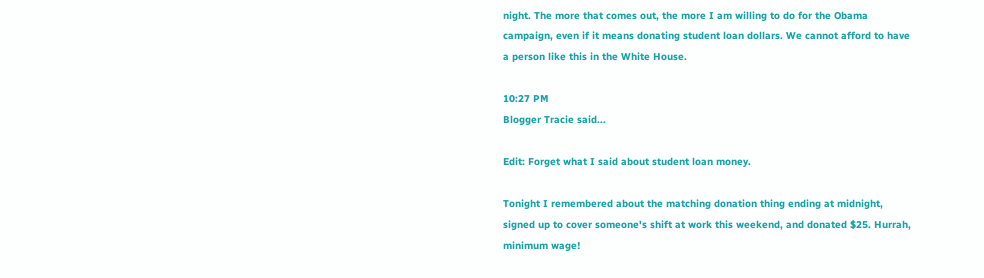night. The more that comes out, the more I am willing to do for the Obama campaign, even if it means donating student loan dollars. We cannot afford to have a person like this in the White House.

10:27 PM
Blogger Tracie said...

Edit: Forget what I said about student loan money.

Tonight I remembered about the matching donation thing ending at midnight, signed up to cover someone's shift at work this weekend, and donated $25. Hurrah, minimum wage!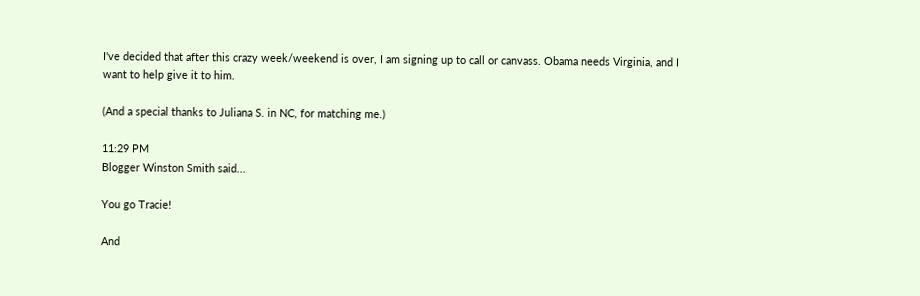I've decided that after this crazy week/weekend is over, I am signing up to call or canvass. Obama needs Virginia, and I want to help give it to him.

(And a special thanks to Juliana S. in NC, for matching me.)

11:29 PM
Blogger Winston Smith said...

You go Tracie!

And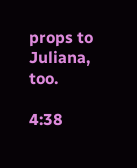props to Juliana, too.

4:38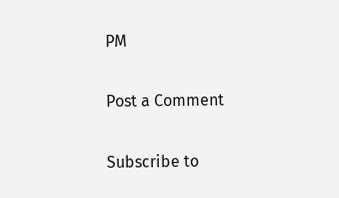PM

Post a Comment

Subscribe to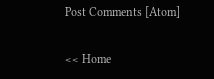Post Comments [Atom]

<< Home